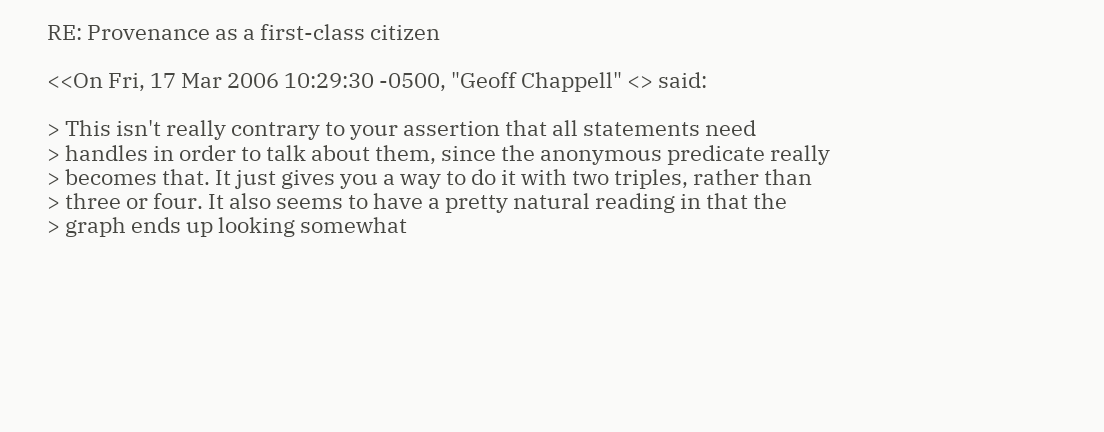RE: Provenance as a first-class citizen

<<On Fri, 17 Mar 2006 10:29:30 -0500, "Geoff Chappell" <> said:

> This isn't really contrary to your assertion that all statements need
> handles in order to talk about them, since the anonymous predicate really
> becomes that. It just gives you a way to do it with two triples, rather than
> three or four. It also seems to have a pretty natural reading in that the
> graph ends up looking somewhat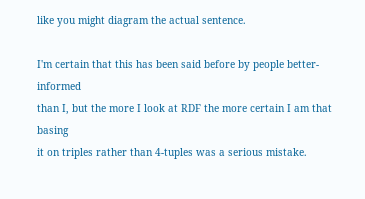like you might diagram the actual sentence.

I'm certain that this has been said before by people better-informed
than I, but the more I look at RDF the more certain I am that basing
it on triples rather than 4-tuples was a serious mistake.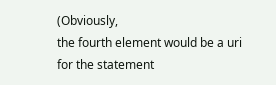(Obviously,
the fourth element would be a uri for the statement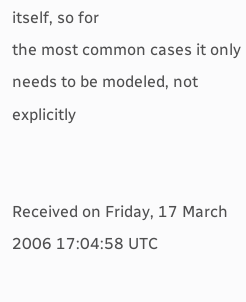itself, so for
the most common cases it only needs to be modeled, not explicitly


Received on Friday, 17 March 2006 17:04:58 UTC